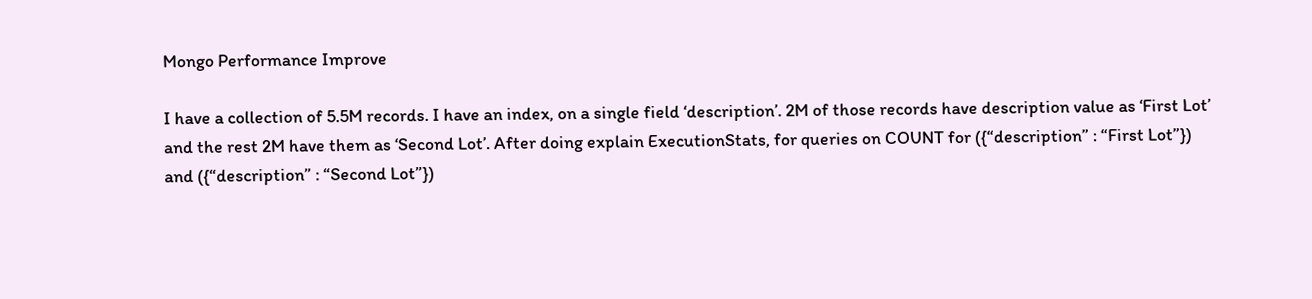Mongo Performance Improve

I have a collection of 5.5M records. I have an index, on a single field ‘description’. 2M of those records have description value as ‘First Lot’ and the rest 2M have them as ‘Second Lot’. After doing explain ExecutionStats, for queries on COUNT for ({“description” : “First Lot”}) and ({“description” : “Second Lot”})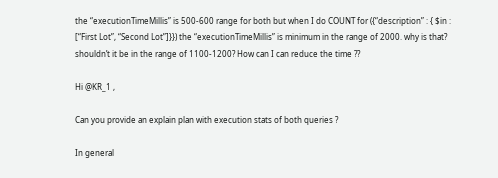the “executionTimeMillis” is 500-600 range for both but when I do COUNT for ({“description” : { $in : [“First Lot”, “Second Lot”]}}) the “executionTimeMillis” is minimum in the range of 2000. why is that? shouldn’t it be in the range of 1100-1200? How can I can reduce the time ??

Hi @KR_1 ,

Can you provide an explain plan with execution stats of both queries ?

In general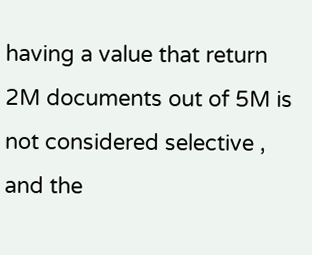having a value that return 2M documents out of 5M is not considered selective , and the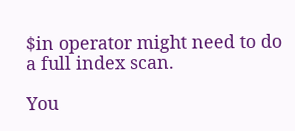$in operator might need to do a full index scan.

You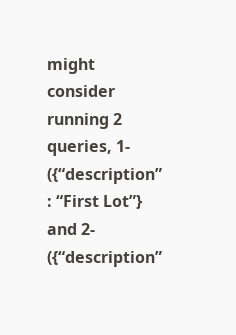might consider running 2 queries, 1- ({“description” : “First Lot”} and 2- ({“description”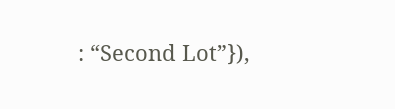: “Second Lot”}),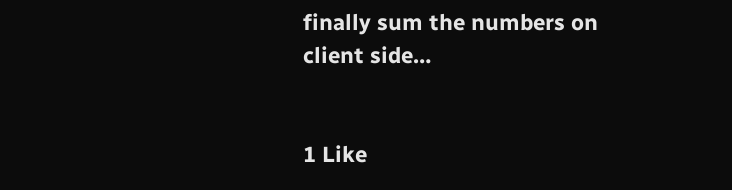finally sum the numbers on client side…


1 Like